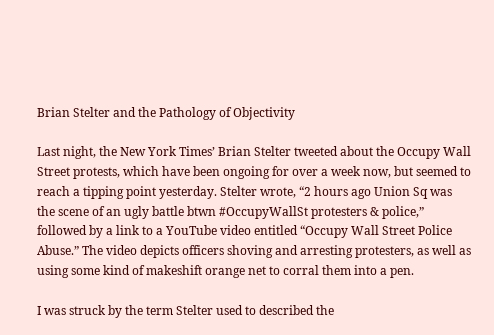Brian Stelter and the Pathology of Objectivity

Last night, the New York Times’ Brian Stelter tweeted about the Occupy Wall Street protests, which have been ongoing for over a week now, but seemed to reach a tipping point yesterday. Stelter wrote, “2 hours ago Union Sq was the scene of an ugly battle btwn #OccupyWallSt protesters & police,” followed by a link to a YouTube video entitled “Occupy Wall Street Police Abuse.” The video depicts officers shoving and arresting protesters, as well as using some kind of makeshift orange net to corral them into a pen.

I was struck by the term Stelter used to described the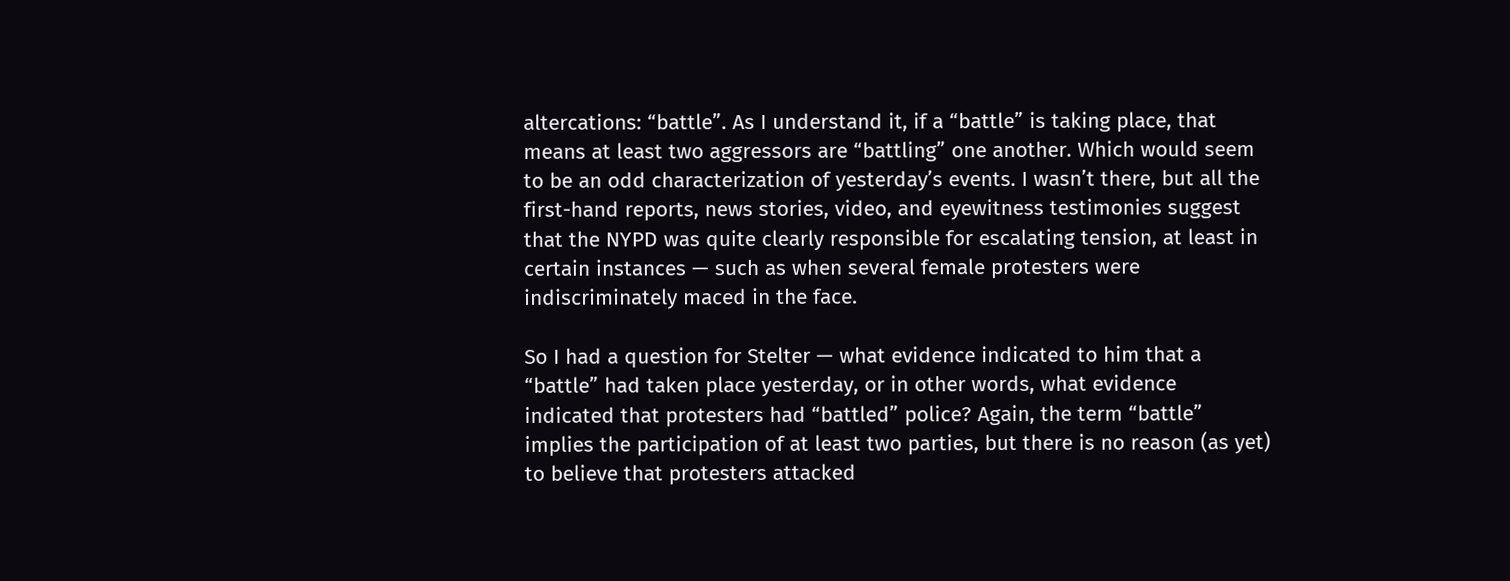altercations: “battle”. As I understand it, if a “battle” is taking place, that means at least two aggressors are “battling” one another. Which would seem to be an odd characterization of yesterday’s events. I wasn’t there, but all the first-hand reports, news stories, video, and eyewitness testimonies suggest that the NYPD was quite clearly responsible for escalating tension, at least in certain instances — such as when several female protesters were indiscriminately maced in the face.

So I had a question for Stelter — what evidence indicated to him that a “battle” had taken place yesterday, or in other words, what evidence indicated that protesters had “battled” police? Again, the term “battle” implies the participation of at least two parties, but there is no reason (as yet) to believe that protesters attacked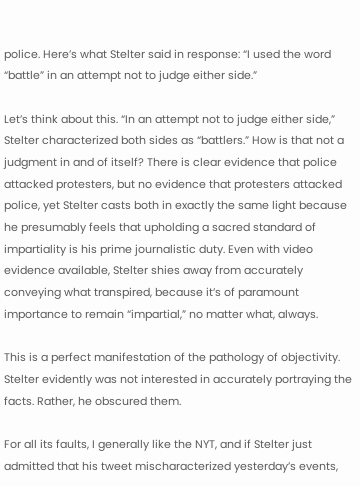police. Here’s what Stelter said in response: “I used the word “battle” in an attempt not to judge either side.”

Let’s think about this. “In an attempt not to judge either side,” Stelter characterized both sides as “battlers.” How is that not a judgment in and of itself? There is clear evidence that police attacked protesters, but no evidence that protesters attacked police, yet Stelter casts both in exactly the same light because he presumably feels that upholding a sacred standard of impartiality is his prime journalistic duty. Even with video evidence available, Stelter shies away from accurately conveying what transpired, because it’s of paramount importance to remain “impartial,” no matter what, always.

This is a perfect manifestation of the pathology of objectivity. Stelter evidently was not interested in accurately portraying the facts. Rather, he obscured them.

For all its faults, I generally like the NYT, and if Stelter just admitted that his tweet mischaracterized yesterday’s events,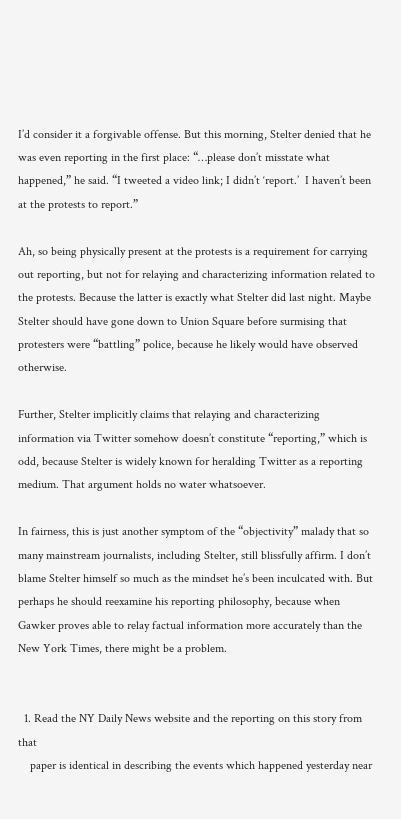I’d consider it a forgivable offense. But this morning, Stelter denied that he was even reporting in the first place: “…please don’t misstate what happened,” he said. “I tweeted a video link; I didn’t ‘report.’  I haven’t been at the protests to report.”

Ah, so being physically present at the protests is a requirement for carrying out reporting, but not for relaying and characterizing information related to the protests. Because the latter is exactly what Stelter did last night. Maybe Stelter should have gone down to Union Square before surmising that protesters were “battling” police, because he likely would have observed otherwise.

Further, Stelter implicitly claims that relaying and characterizing information via Twitter somehow doesn’t constitute “reporting,” which is odd, because Stelter is widely known for heralding Twitter as a reporting medium. That argument holds no water whatsoever.

In fairness, this is just another symptom of the “objectivity” malady that so many mainstream journalists, including Stelter, still blissfully affirm. I don’t blame Stelter himself so much as the mindset he’s been inculcated with. But perhaps he should reexamine his reporting philosophy, because when Gawker proves able to relay factual information more accurately than the New York Times, there might be a problem.


  1. Read the NY Daily News website and the reporting on this story from that
    paper is identical in describing the events which happened yesterday near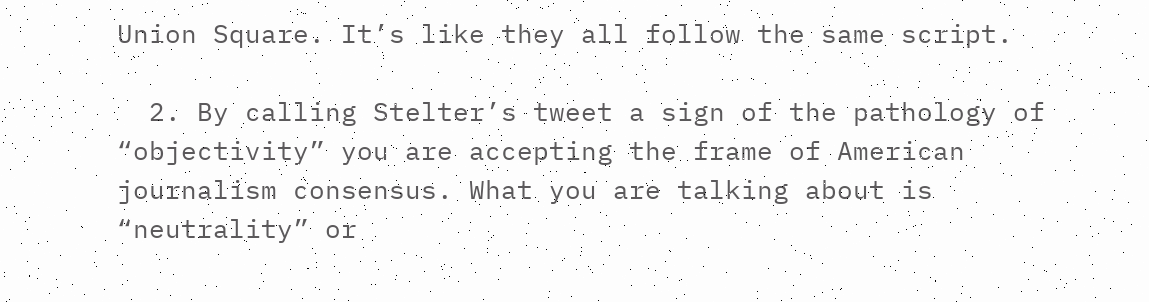Union Square. It’s like they all follow the same script.

  2. By calling Stelter’s tweet a sign of the pathology of “objectivity” you are accepting the frame of American journalism consensus. What you are talking about is “neutrality” or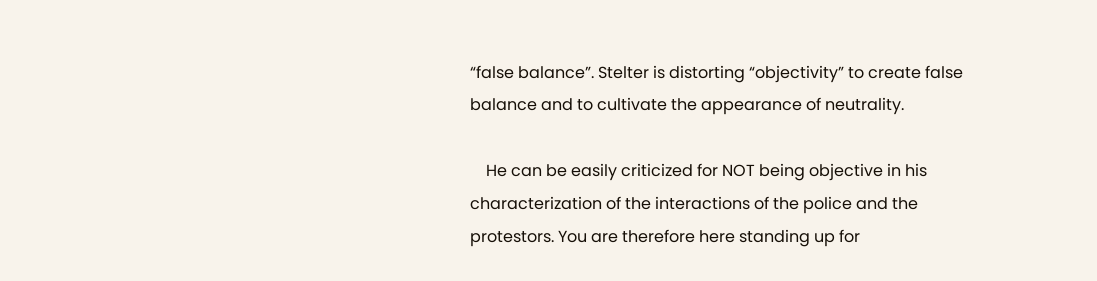“false balance”. Stelter is distorting “objectivity” to create false balance and to cultivate the appearance of neutrality.

    He can be easily criticized for NOT being objective in his characterization of the interactions of the police and the protestors. You are therefore here standing up for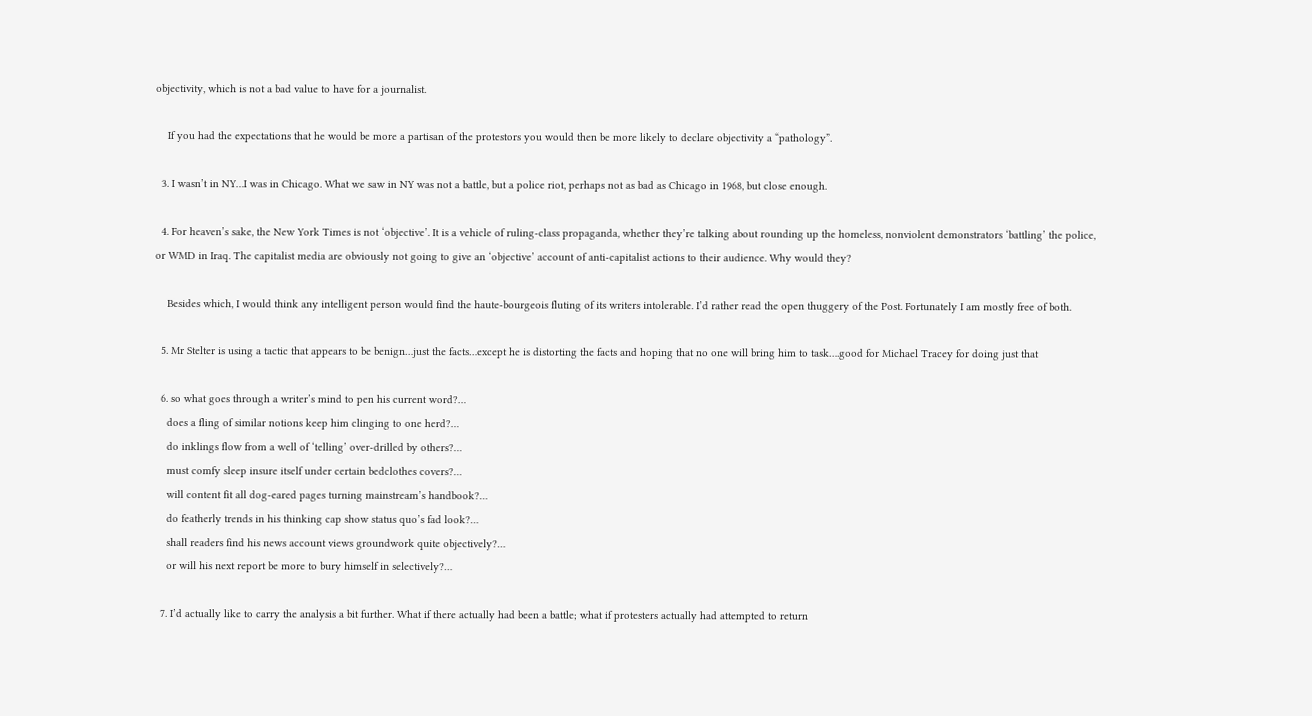objectivity, which is not a bad value to have for a journalist.

    If you had the expectations that he would be more a partisan of the protestors you would then be more likely to declare objectivity a “pathology”.

  3. I wasn’t in NY…I was in Chicago. What we saw in NY was not a battle, but a police riot, perhaps not as bad as Chicago in 1968, but close enough.

  4. For heaven’s sake, the New York Times is not ‘objective’. It is a vehicle of ruling-class propaganda, whether they’re talking about rounding up the homeless, nonviolent demonstrators ‘battling’ the police, or WMD in Iraq. The capitalist media are obviously not going to give an ‘objective’ account of anti-capitalist actions to their audience. Why would they?

    Besides which, I would think any intelligent person would find the haute-bourgeois fluting of its writers intolerable. I’d rather read the open thuggery of the Post. Fortunately I am mostly free of both.

  5. Mr Stelter is using a tactic that appears to be benign…just the facts…except he is distorting the facts and hoping that no one will bring him to task….good for Michael Tracey for doing just that

  6. so what goes through a writer’s mind to pen his current word?…
    does a fling of similar notions keep him clinging to one herd?…
    do inklings flow from a well of ‘telling’ over-drilled by others?…
    must comfy sleep insure itself under certain bedclothes covers?…
    will content fit all dog-eared pages turning mainstream’s handbook?…
    do featherly trends in his thinking cap show status quo’s fad look?…
    shall readers find his news account views groundwork quite objectively?…
    or will his next report be more to bury himself in selectively?…

  7. I’d actually like to carry the analysis a bit further. What if there actually had been a battle; what if protesters actually had attempted to return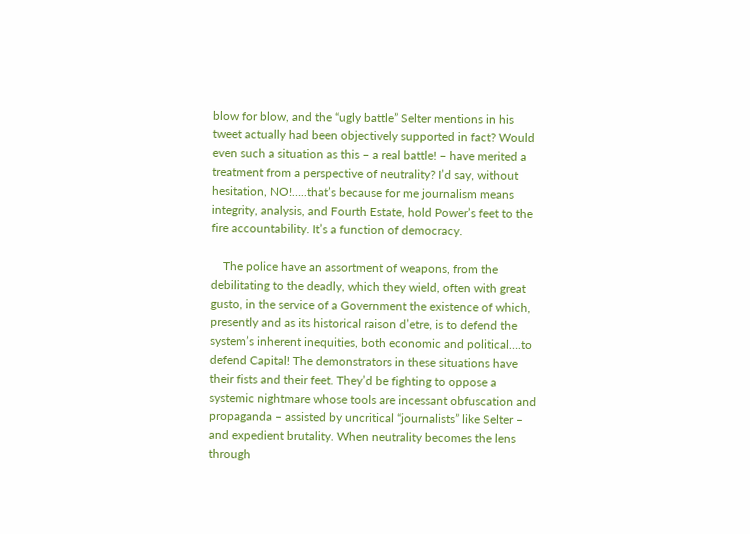blow for blow, and the “ugly battle” Selter mentions in his tweet actually had been objectively supported in fact? Would even such a situation as this – a real battle! – have merited a treatment from a perspective of neutrality? I’d say, without hesitation, NO!…..that’s because for me journalism means integrity, analysis, and Fourth Estate, hold Power’s feet to the fire accountability. It’s a function of democracy.

    The police have an assortment of weapons, from the debilitating to the deadly, which they wield, often with great gusto, in the service of a Government the existence of which, presently and as its historical raison d’etre, is to defend the system’s inherent inequities, both economic and political….to defend Capital! The demonstrators in these situations have their fists and their feet. They’d be fighting to oppose a systemic nightmare whose tools are incessant obfuscation and propaganda – assisted by uncritical “journalists” like Selter – and expedient brutality. When neutrality becomes the lens through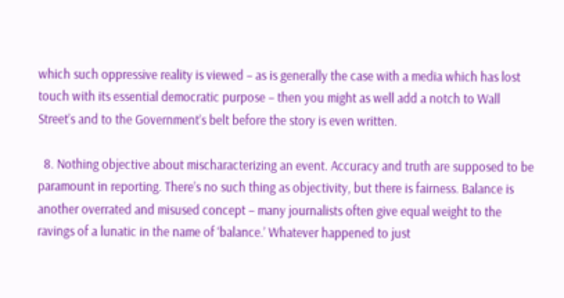which such oppressive reality is viewed – as is generally the case with a media which has lost touch with its essential democratic purpose – then you might as well add a notch to Wall Street’s and to the Government’s belt before the story is even written.

  8. Nothing objective about mischaracterizing an event. Accuracy and truth are supposed to be paramount in reporting. There’s no such thing as objectivity, but there is fairness. Balance is another overrated and misused concept – many journalists often give equal weight to the ravings of a lunatic in the name of ‘balance.’ Whatever happened to just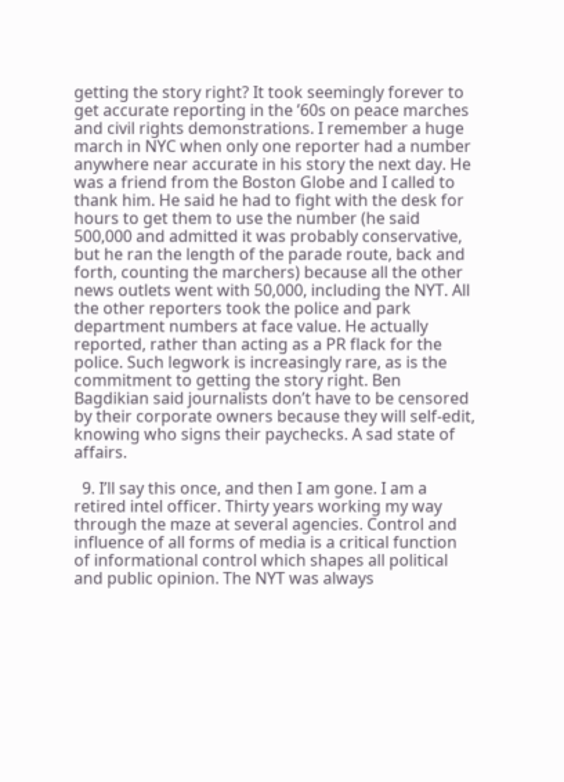getting the story right? It took seemingly forever to get accurate reporting in the ’60s on peace marches and civil rights demonstrations. I remember a huge march in NYC when only one reporter had a number anywhere near accurate in his story the next day. He was a friend from the Boston Globe and I called to thank him. He said he had to fight with the desk for hours to get them to use the number (he said 500,000 and admitted it was probably conservative, but he ran the length of the parade route, back and forth, counting the marchers) because all the other news outlets went with 50,000, including the NYT. All the other reporters took the police and park department numbers at face value. He actually reported, rather than acting as a PR flack for the police. Such legwork is increasingly rare, as is the commitment to getting the story right. Ben Bagdikian said journalists don’t have to be censored by their corporate owners because they will self-edit, knowing who signs their paychecks. A sad state of affairs.

  9. I’ll say this once, and then I am gone. I am a retired intel officer. Thirty years working my way through the maze at several agencies. Control and influence of all forms of media is a critical function of informational control which shapes all political and public opinion. The NYT was always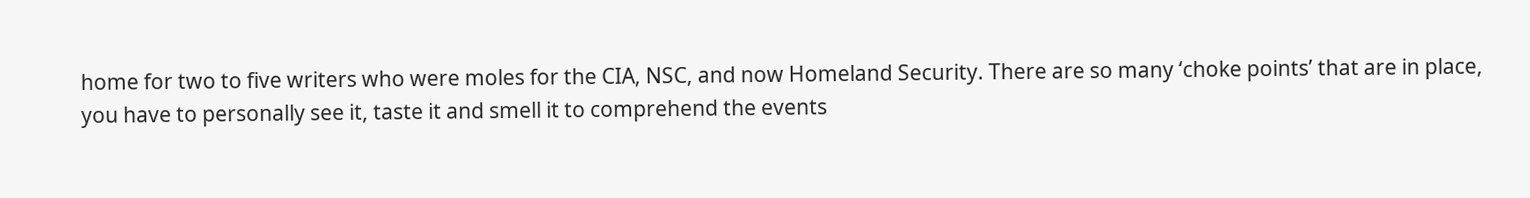home for two to five writers who were moles for the CIA, NSC, and now Homeland Security. There are so many ‘choke points’ that are in place, you have to personally see it, taste it and smell it to comprehend the events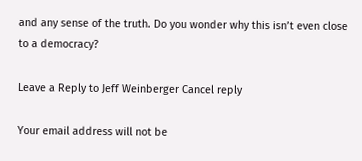and any sense of the truth. Do you wonder why this isn’t even close to a democracy?

Leave a Reply to Jeff Weinberger Cancel reply

Your email address will not be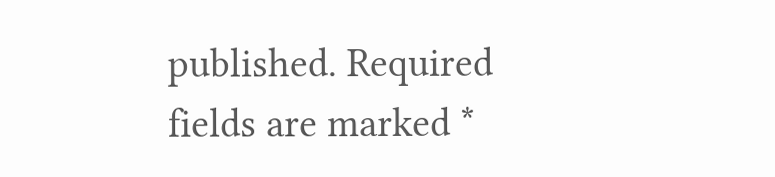published. Required fields are marked *